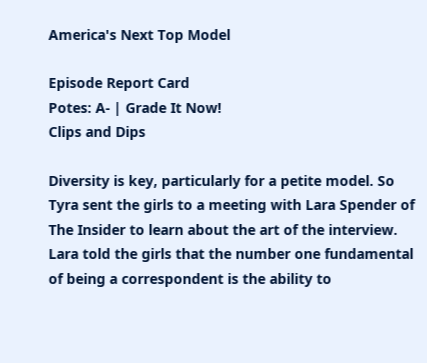America's Next Top Model

Episode Report Card
Potes: A- | Grade It Now!
Clips and Dips

Diversity is key, particularly for a petite model. So Tyra sent the girls to a meeting with Lara Spender of The Insider to learn about the art of the interview. Lara told the girls that the number one fundamental of being a correspondent is the ability to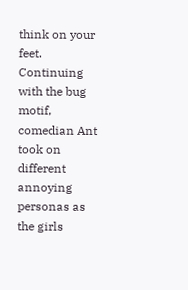think on your feet. Continuing with the bug motif, comedian Ant took on different annoying personas as the girls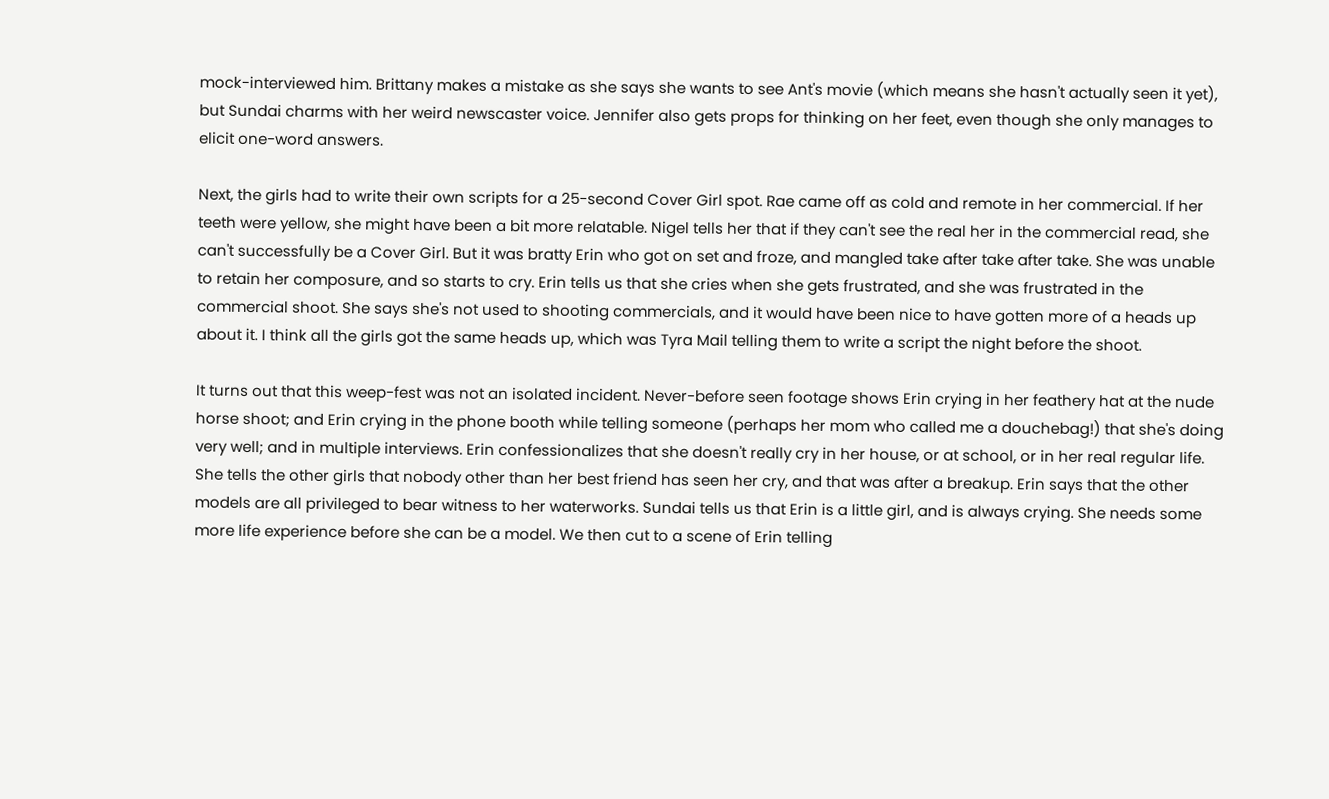mock-interviewed him. Brittany makes a mistake as she says she wants to see Ant's movie (which means she hasn't actually seen it yet), but Sundai charms with her weird newscaster voice. Jennifer also gets props for thinking on her feet, even though she only manages to elicit one-word answers.

Next, the girls had to write their own scripts for a 25-second Cover Girl spot. Rae came off as cold and remote in her commercial. If her teeth were yellow, she might have been a bit more relatable. Nigel tells her that if they can't see the real her in the commercial read, she can't successfully be a Cover Girl. But it was bratty Erin who got on set and froze, and mangled take after take after take. She was unable to retain her composure, and so starts to cry. Erin tells us that she cries when she gets frustrated, and she was frustrated in the commercial shoot. She says she's not used to shooting commercials, and it would have been nice to have gotten more of a heads up about it. I think all the girls got the same heads up, which was Tyra Mail telling them to write a script the night before the shoot.

It turns out that this weep-fest was not an isolated incident. Never-before seen footage shows Erin crying in her feathery hat at the nude horse shoot; and Erin crying in the phone booth while telling someone (perhaps her mom who called me a douchebag!) that she's doing very well; and in multiple interviews. Erin confessionalizes that she doesn't really cry in her house, or at school, or in her real regular life. She tells the other girls that nobody other than her best friend has seen her cry, and that was after a breakup. Erin says that the other models are all privileged to bear witness to her waterworks. Sundai tells us that Erin is a little girl, and is always crying. She needs some more life experience before she can be a model. We then cut to a scene of Erin telling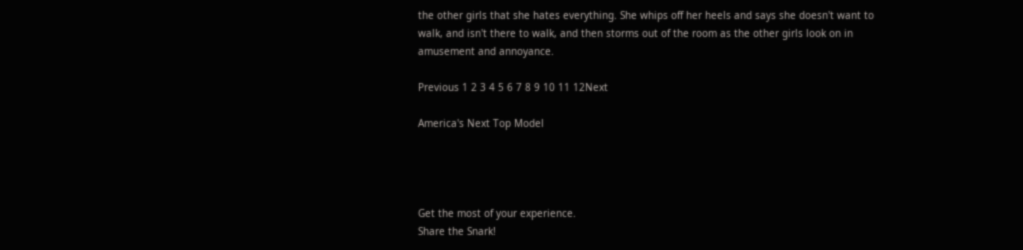the other girls that she hates everything. She whips off her heels and says she doesn't want to walk, and isn't there to walk, and then storms out of the room as the other girls look on in amusement and annoyance.

Previous 1 2 3 4 5 6 7 8 9 10 11 12Next

America's Next Top Model




Get the most of your experience.
Share the Snark!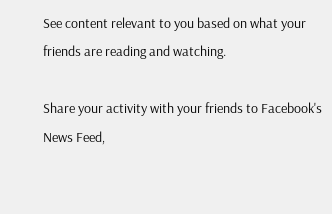See content relevant to you based on what your friends are reading and watching.

Share your activity with your friends to Facebook's News Feed,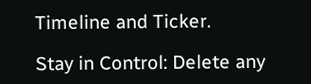Timeline and Ticker.

Stay in Control: Delete any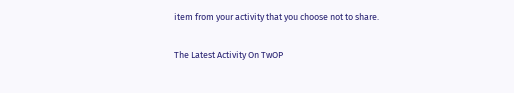item from your activity that you choose not to share.

The Latest Activity On TwOP